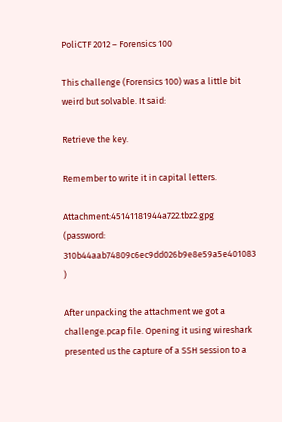PoliCTF 2012 – Forensics 100

This challenge (Forensics 100) was a little bit weird but solvable. It said:

Retrieve the key.

Remember to write it in capital letters.

Attachment:45141181944a722.tbz2.gpg (password: 310b44aab74809c6ec9dd026b9e8e59a5e401083 )

After unpacking the attachment we got a challenge.pcap file. Opening it using wireshark presented us the capture of a SSH session to a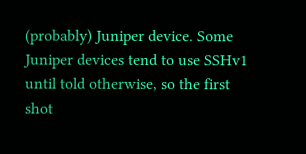(probably) Juniper device. Some Juniper devices tend to use SSHv1 until told otherwise, so the first shot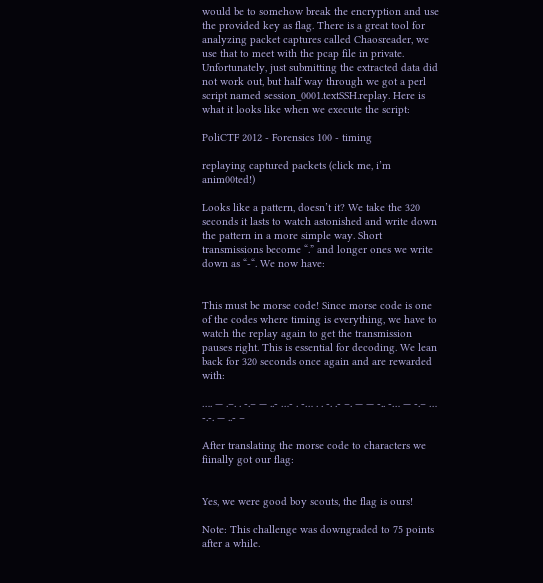would be to somehow break the encryption and use the provided key as flag. There is a great tool for analyzing packet captures called Chaosreader, we use that to meet with the pcap file in private. Unfortunately, just submitting the extracted data did not work out, but half way through we got a perl script named session_0001.textSSH.replay. Here is what it looks like when we execute the script:

PoliCTF 2012 - Forensics 100 - timing

replaying captured packets (click me, i’m anim00ted!)

Looks like a pattern, doesn’t it? We take the 320 seconds it lasts to watch astonished and write down the pattern in a more simple way. Short transmissions become “.” and longer ones we write down as “-“. We now have:


This must be morse code! Since morse code is one of the codes where timing is everything, we have to watch the replay again to get the transmission pauses right. This is essential for decoding. We lean back for 320 seconds once again and are rewarded with:

…. — .–. . -.– — ..- …- . -… . . -. .- –. — — -.. -… — -.– … -.-. — ..- –

After translating the morse code to characters we fiinally got our flag:


Yes, we were good boy scouts, the flag is ours!

Note: This challenge was downgraded to 75 points after a while.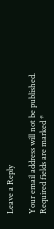Leave a Reply

Your email address will not be published. Required fields are marked *